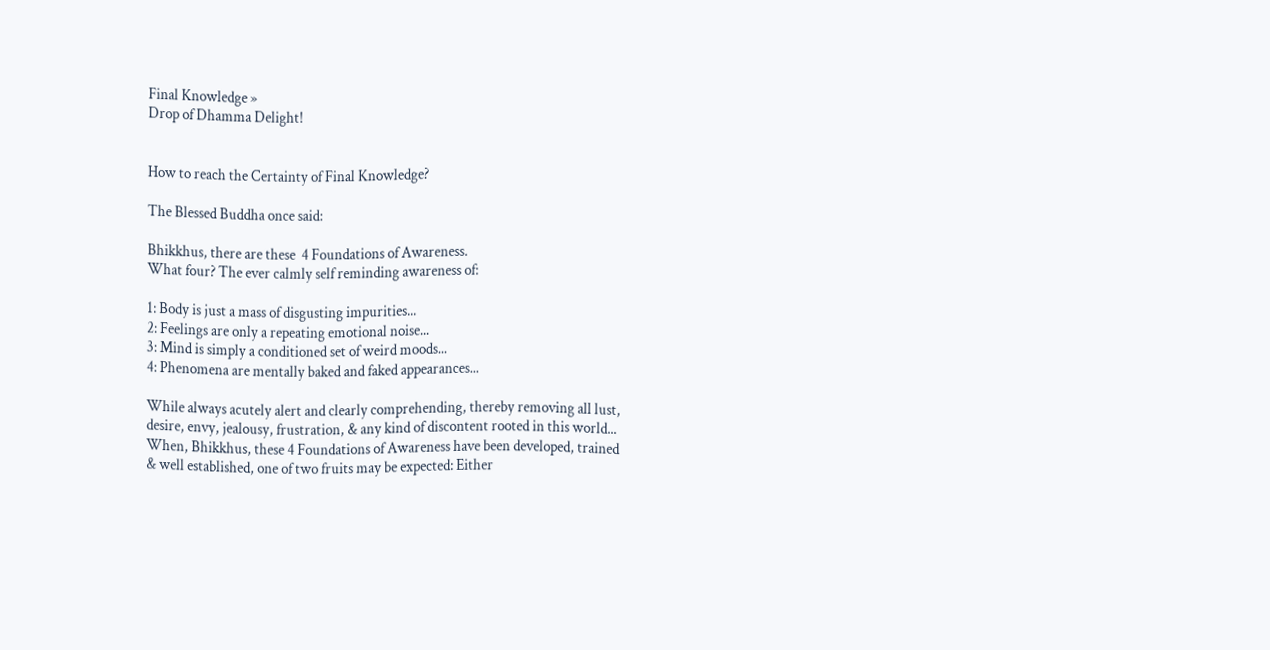Final Knowledge »
Drop of Dhamma Delight!


How to reach the Certainty of Final Knowledge?

The Blessed Buddha once said:

Bhikkhus, there are these  4 Foundations of Awareness.
What four? The ever calmly self reminding awareness of:

1: Body is just a mass of disgusting impurities...
2: Feelings are only a repeating emotional noise...
3: Mind is simply a conditioned set of weird moods...
4: Phenomena are mentally baked and faked appearances...

While always acutely alert and clearly comprehending, thereby removing all lust,
desire, envy, jealousy, frustration, & any kind of discontent rooted in this world...
When, Bhikkhus, these 4 Foundations of Awareness have been developed, trained
& well established, one of two fruits may be expected: Either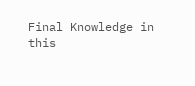Final Knowledge in
this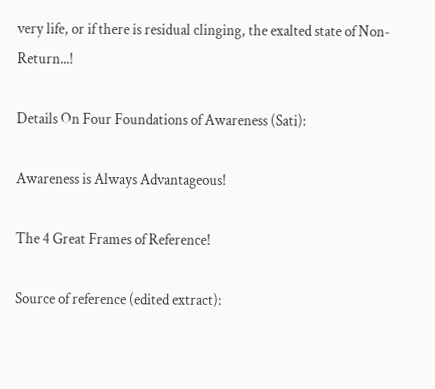very life, or if there is residual clinging, the exalted state of Non-Return...!

Details On Four Foundations of Awareness (Sati):

Awareness is Always Advantageous!

The 4 Great Frames of Reference!

Source of reference (edited extract):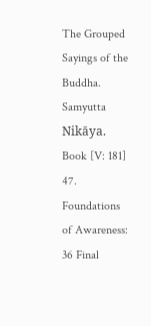The Grouped Sayings of the Buddha. Samyutta Nikāya.
Book [V: 181] 47. Foundations of Awareness: 36 Final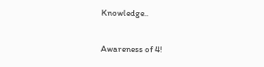Knowledge..

Awareness of 4!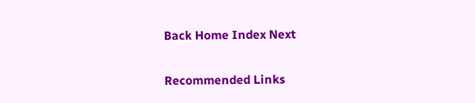Back Home Index Next

Recommended Links